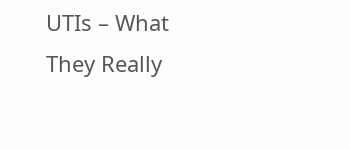UTIs – What They Really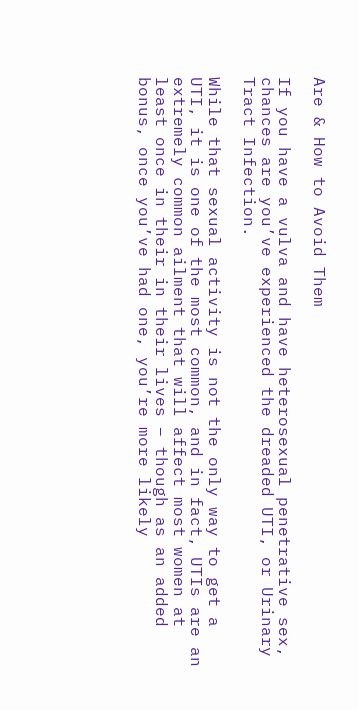Are & How to Avoid Them

If you have a vulva and have heterosexual penetrative sex, chances are you’ve experienced the dreaded UTI, or Urinary Tract Infection.

While that sexual activity is not the only way to get a UTI, it is one of the most common, and in fact, UTIs are an extremely common ailment that will affect most women at least once in their in their lives – though as an added bonus, once you’ve had one, you’re more likely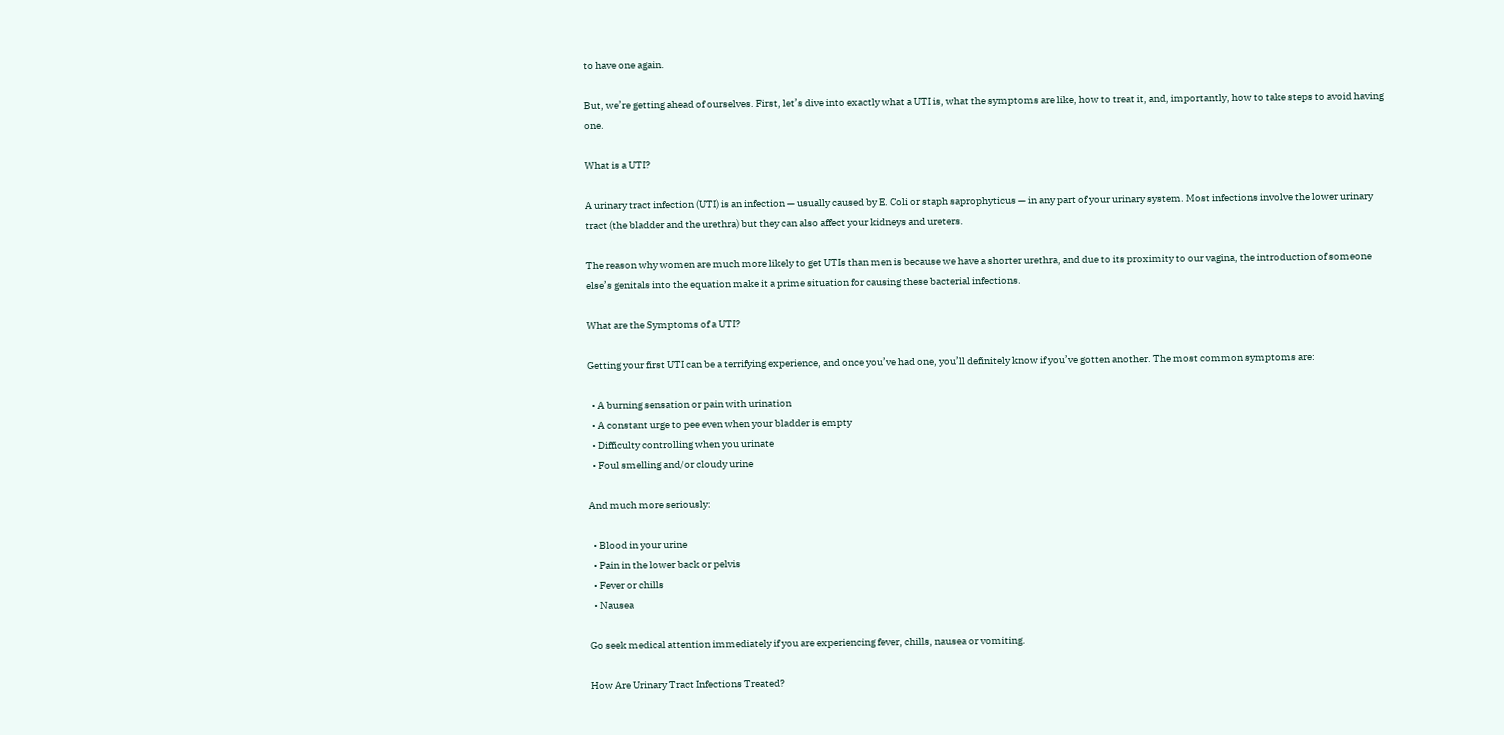to have one again.

But, we’re getting ahead of ourselves. First, let’s dive into exactly what a UTI is, what the symptoms are like, how to treat it, and, importantly, how to take steps to avoid having one.

What is a UTI?

A urinary tract infection (UTI) is an infection — usually caused by E. Coli or staph saprophyticus — in any part of your urinary system. Most infections involve the lower urinary tract (the bladder and the urethra) but they can also affect your kidneys and ureters.

The reason why women are much more likely to get UTIs than men is because we have a shorter urethra, and due to its proximity to our vagina, the introduction of someone else’s genitals into the equation make it a prime situation for causing these bacterial infections.

What are the Symptoms of a UTI?

Getting your first UTI can be a terrifying experience, and once you’ve had one, you’ll definitely know if you’ve gotten another. The most common symptoms are:

  • A burning sensation or pain with urination
  • A constant urge to pee even when your bladder is empty
  • Difficulty controlling when you urinate
  • Foul smelling and/or cloudy urine

And much more seriously:

  • Blood in your urine
  • Pain in the lower back or pelvis
  • Fever or chills
  • Nausea

Go seek medical attention immediately if you are experiencing fever, chills, nausea or vomiting.

How Are Urinary Tract Infections Treated?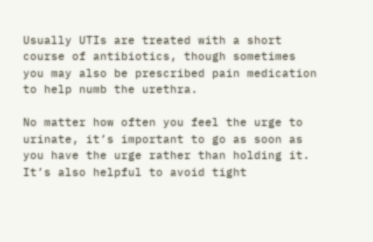Usually UTIs are treated with a short course of antibiotics, though sometimes you may also be prescribed pain medication to help numb the urethra.

No matter how often you feel the urge to urinate, it’s important to go as soon as you have the urge rather than holding it. It’s also helpful to avoid tight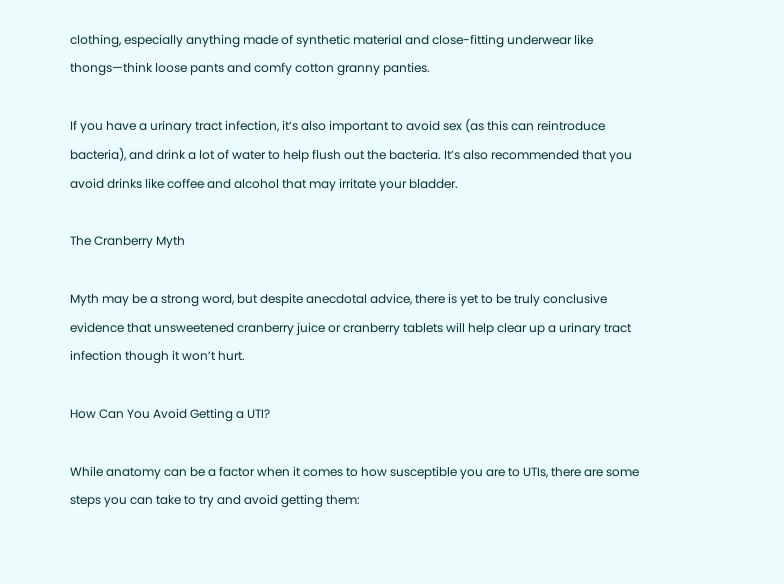clothing, especially anything made of synthetic material and close-fitting underwear like thongs—think loose pants and comfy cotton granny panties.

If you have a urinary tract infection, it’s also important to avoid sex (as this can reintroduce bacteria), and drink a lot of water to help flush out the bacteria. It’s also recommended that you avoid drinks like coffee and alcohol that may irritate your bladder.

The Cranberry Myth

Myth may be a strong word, but despite anecdotal advice, there is yet to be truly conclusive evidence that unsweetened cranberry juice or cranberry tablets will help clear up a urinary tract infection though it won’t hurt.

How Can You Avoid Getting a UTI?

While anatomy can be a factor when it comes to how susceptible you are to UTIs, there are some steps you can take to try and avoid getting them: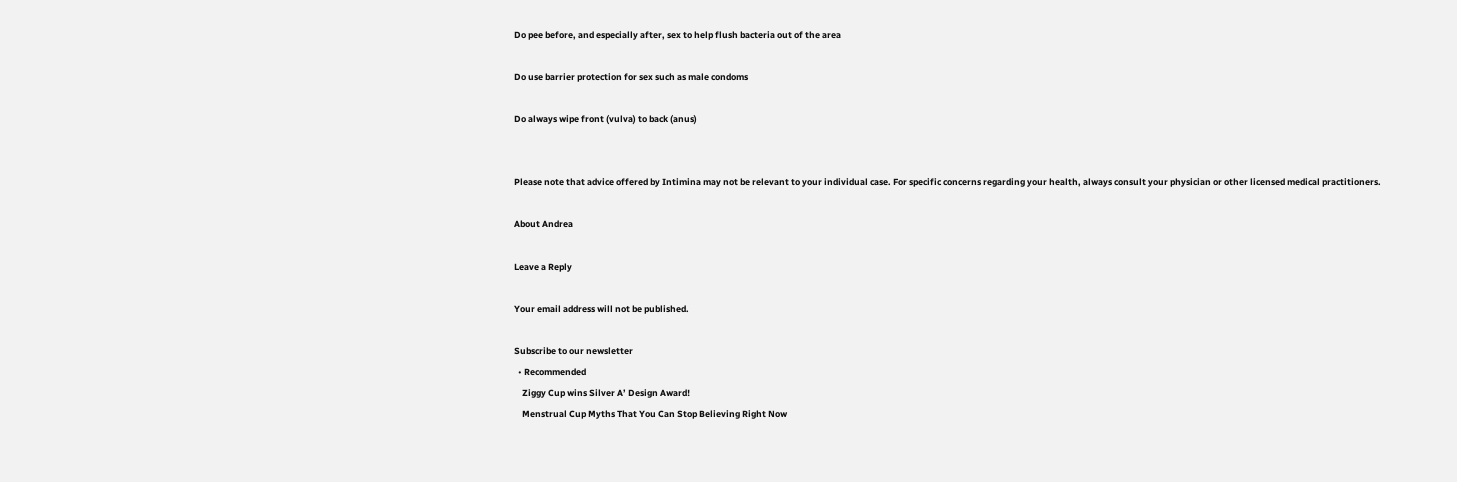Do pee before, and especially after, sex to help flush bacteria out of the area

Do use barrier protection for sex such as male condoms

Do always wipe front (vulva) to back (anus)


Please note that advice offered by Intimina may not be relevant to your individual case. For specific concerns regarding your health, always consult your physician or other licensed medical practitioners.

About Andrea

Leave a Reply

Your email address will not be published.

Subscribe to our newsletter
  • Recommended
    Ziggy Cup wins Silver A’ Design Award!
    Menstrual Cup Myths That You Can Stop Believing Right Now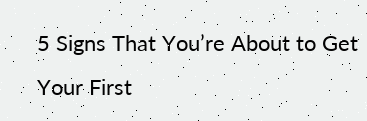5 Signs That You’re About to Get Your First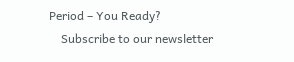Period – You Ready?
    Subscribe to our newsletter